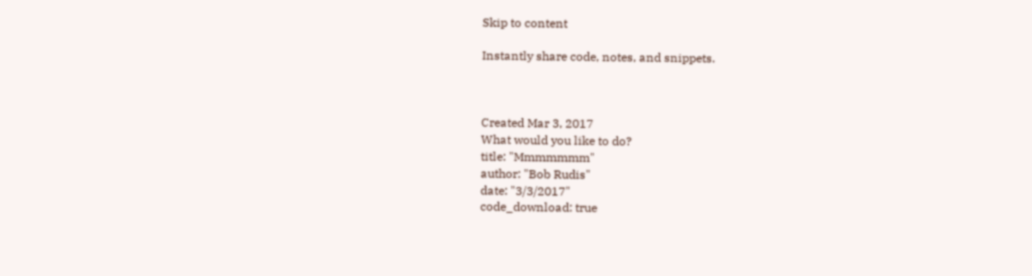Skip to content

Instantly share code, notes, and snippets.



Created Mar 3, 2017
What would you like to do?
title: "Mmmmmmm"
author: "Bob Rudis"
date: "3/3/2017"
code_download: true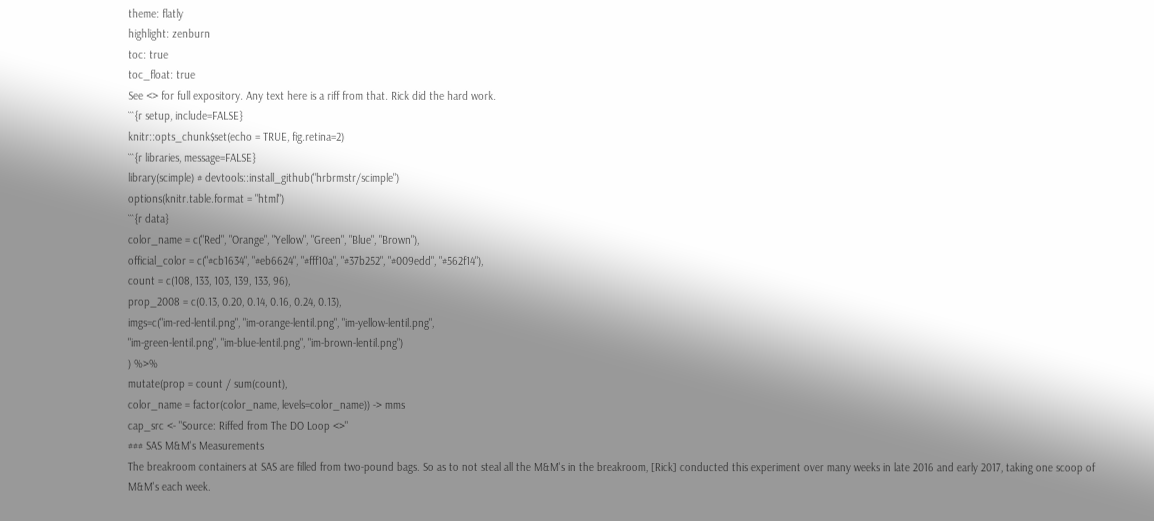theme: flatly
highlight: zenburn
toc: true
toc_float: true
See <> for full expository. Any text here is a riff from that. Rick did the hard work.
```{r setup, include=FALSE}
knitr::opts_chunk$set(echo = TRUE, fig.retina=2)
```{r libraries, message=FALSE}
library(scimple) # devtools::install_github("hrbrmstr/scimple")
options(knitr.table.format = "html")
```{r data}
color_name = c("Red", "Orange", "Yellow", "Green", "Blue", "Brown"),
official_color = c("#cb1634", "#eb6624", "#fff10a", "#37b252", "#009edd", "#562f14"),
count = c(108, 133, 103, 139, 133, 96),
prop_2008 = c(0.13, 0.20, 0.14, 0.16, 0.24, 0.13),
imgs=c("im-red-lentil.png", "im-orange-lentil.png", "im-yellow-lentil.png",
"im-green-lentil.png", "im-blue-lentil.png", "im-brown-lentil.png")
) %>%
mutate(prop = count / sum(count),
color_name = factor(color_name, levels=color_name)) -> mms
cap_src <- "Source: Riffed from The DO Loop <>"
### SAS M&M's Measurements
The breakroom containers at SAS are filled from two-pound bags. So as to not steal all the M&M's in the breakroom, [Rick] conducted this experiment over many weeks in late 2016 and early 2017, taking one scoop of M&M's each week.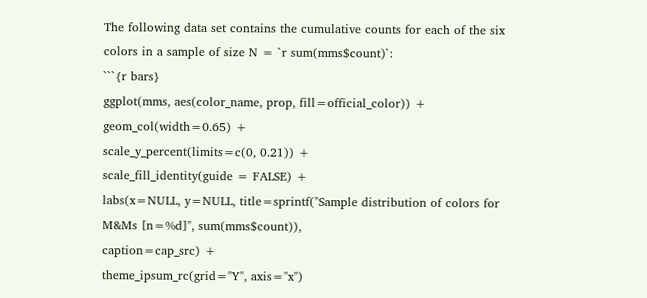The following data set contains the cumulative counts for each of the six colors in a sample of size N = `r sum(mms$count)`:
```{r bars}
ggplot(mms, aes(color_name, prop, fill=official_color)) +
geom_col(width=0.65) +
scale_y_percent(limits=c(0, 0.21)) +
scale_fill_identity(guide = FALSE) +
labs(x=NULL, y=NULL, title=sprintf("Sample distribution of colors for M&Ms [n=%d]", sum(mms$count)),
caption=cap_src) +
theme_ipsum_rc(grid="Y", axis="x")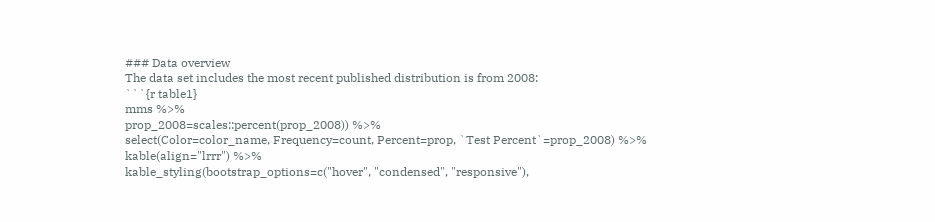### Data overview
The data set includes the most recent published distribution is from 2008:
```{r table1}
mms %>%
prop_2008=scales::percent(prop_2008)) %>%
select(Color=color_name, Frequency=count, Percent=prop, `Test Percent`=prop_2008) %>%
kable(align="lrrr") %>%
kable_styling(bootstrap_options=c("hover", "condensed", "responsive"),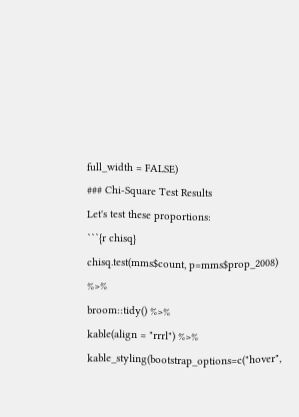full_width = FALSE)
### Chi-Square Test Results
Let's test these proportions:
```{r chisq}
chisq.test(mms$count, p=mms$prop_2008) %>%
broom::tidy() %>%
kable(align = "rrrl") %>%
kable_styling(bootstrap_options=c("hover",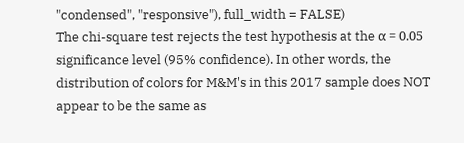"condensed", "responsive"), full_width = FALSE)
The chi-square test rejects the test hypothesis at the α = 0.05 significance level (95% confidence). In other words, the distribution of colors for M&M's in this 2017 sample does NOT appear to be the same as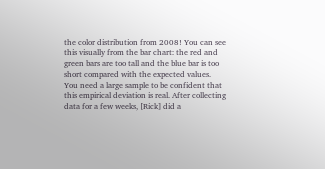the color distribution from 2008! You can see this visually from the bar chart: the red and green bars are too tall and the blue bar is too short compared with the expected values.
You need a large sample to be confident that this empirical deviation is real. After collecting data for a few weeks, [Rick] did a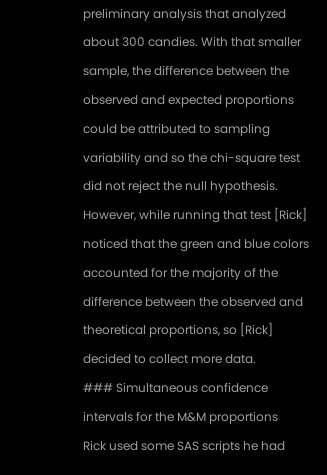preliminary analysis that analyzed about 300 candies. With that smaller sample, the difference between the observed and expected proportions could be attributed to sampling variability and so the chi-square test did not reject the null hypothesis. However, while running that test [Rick] noticed that the green and blue colors accounted for the majority of the difference between the observed and theoretical proportions, so [Rick] decided to collect more data.
### Simultaneous confidence intervals for the M&M proportions
Rick used some SAS scripts he had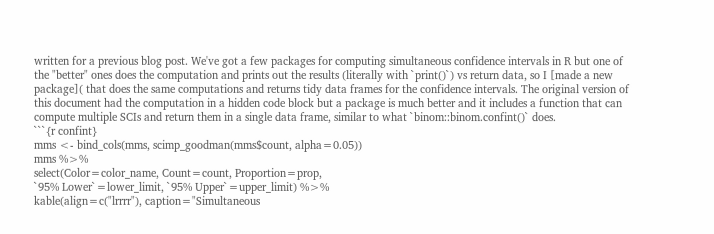written for a previous blog post. We've got a few packages for computing simultaneous confidence intervals in R but one of the "better" ones does the computation and prints out the results (literally with `print()`) vs return data, so I [made a new package]( that does the same computations and returns tidy data frames for the confidence intervals. The original version of this document had the computation in a hidden code block but a package is much better and it includes a function that can compute multiple SCIs and return them in a single data frame, similar to what `binom::binom.confint()` does.
```{r confint}
mms <- bind_cols(mms, scimp_goodman(mms$count, alpha=0.05))
mms %>%
select(Color=color_name, Count=count, Proportion=prop,
`95% Lower`=lower_limit, `95% Upper`=upper_limit) %>%
kable(align=c("lrrrr"), caption="Simultaneous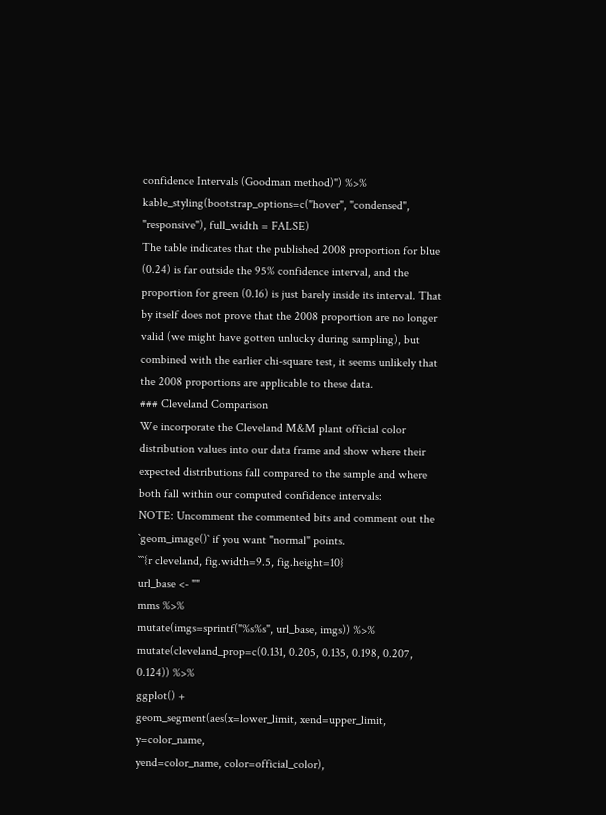confidence Intervals (Goodman method)") %>%
kable_styling(bootstrap_options=c("hover", "condensed", "responsive"), full_width = FALSE)
The table indicates that the published 2008 proportion for blue (0.24) is far outside the 95% confidence interval, and the proportion for green (0.16) is just barely inside its interval. That by itself does not prove that the 2008 proportion are no longer valid (we might have gotten unlucky during sampling), but combined with the earlier chi-square test, it seems unlikely that the 2008 proportions are applicable to these data.
### Cleveland Comparison
We incorporate the Cleveland M&M plant official color distribution values into our data frame and show where their expected distributions fall compared to the sample and where both fall within our computed confidence intervals:
NOTE: Uncomment the commented bits and comment out the `geom_image()` if you want "normal" points.
```{r cleveland, fig.width=9.5, fig.height=10}
url_base <- ""
mms %>%
mutate(imgs=sprintf("%s%s", url_base, imgs)) %>%
mutate(cleveland_prop=c(0.131, 0.205, 0.135, 0.198, 0.207, 0.124)) %>%
ggplot() +
geom_segment(aes(x=lower_limit, xend=upper_limit, y=color_name,
yend=color_name, color=official_color),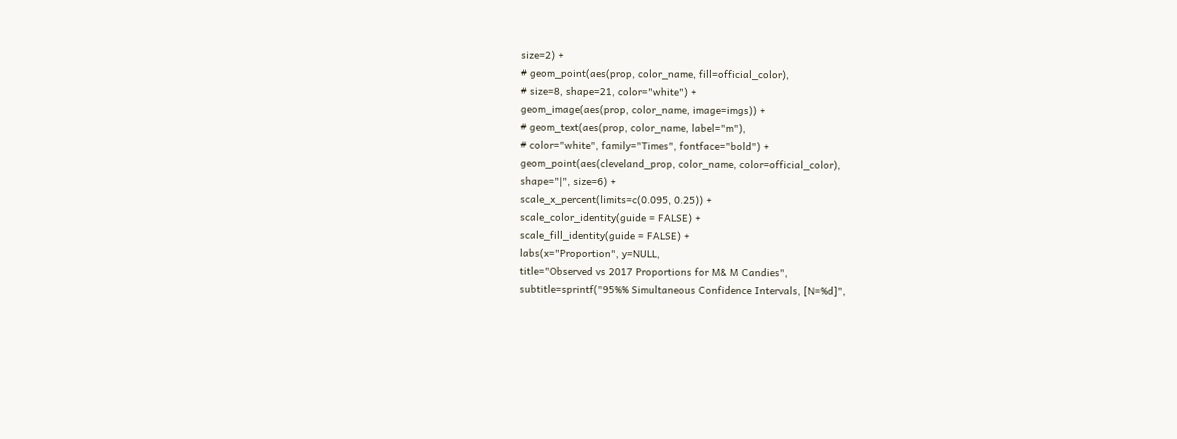size=2) +
# geom_point(aes(prop, color_name, fill=official_color),
# size=8, shape=21, color="white") +
geom_image(aes(prop, color_name, image=imgs)) +
# geom_text(aes(prop, color_name, label="m"),
# color="white", family="Times", fontface="bold") +
geom_point(aes(cleveland_prop, color_name, color=official_color),
shape="|", size=6) +
scale_x_percent(limits=c(0.095, 0.25)) +
scale_color_identity(guide = FALSE) +
scale_fill_identity(guide = FALSE) +
labs(x="Proportion", y=NULL,
title="Observed vs 2017 Proportions for M& M Candies",
subtitle=sprintf("95%% Simultaneous Confidence Intervals, [N=%d]",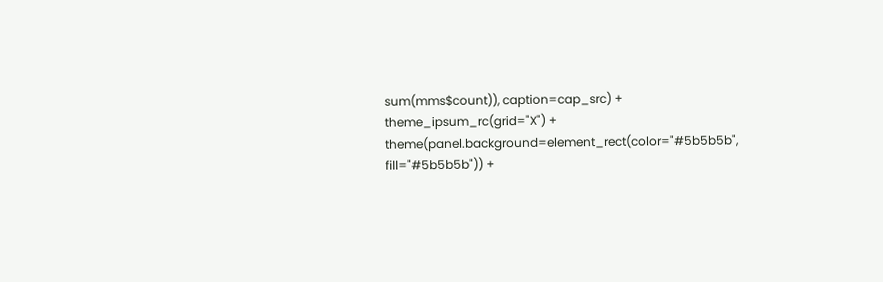sum(mms$count)), caption=cap_src) +
theme_ipsum_rc(grid="X") +
theme(panel.background=element_rect(color="#5b5b5b", fill="#5b5b5b")) +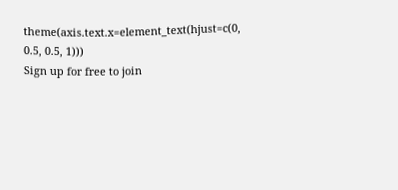theme(axis.text.x=element_text(hjust=c(0, 0.5, 0.5, 1)))
Sign up for free to join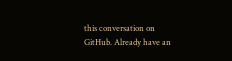this conversation on GitHub. Already have an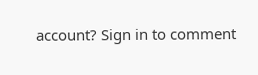account? Sign in to comment